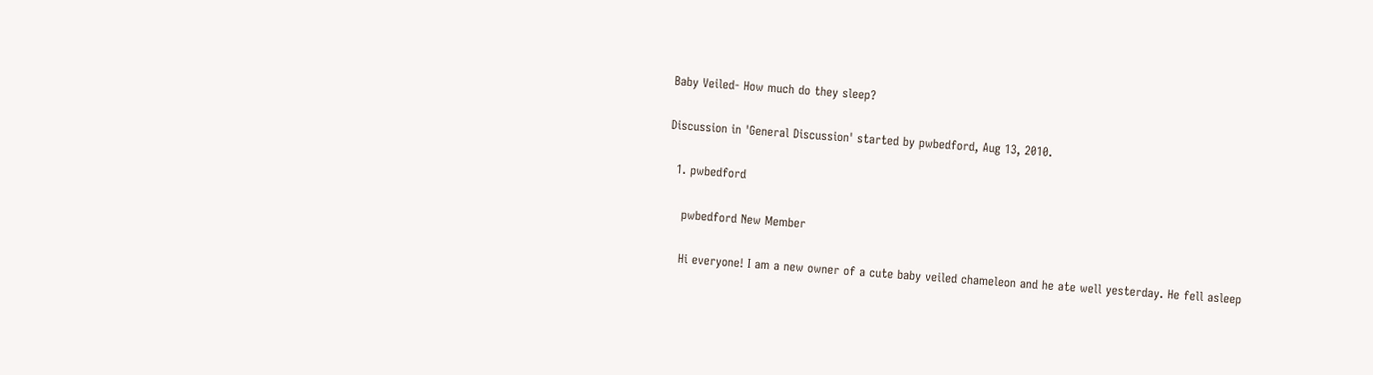Baby Veiled- How much do they sleep?

Discussion in 'General Discussion' started by pwbedford, Aug 13, 2010.

  1. pwbedford

    pwbedford New Member

    Hi everyone! I am a new owner of a cute baby veiled chameleon and he ate well yesterday. He fell asleep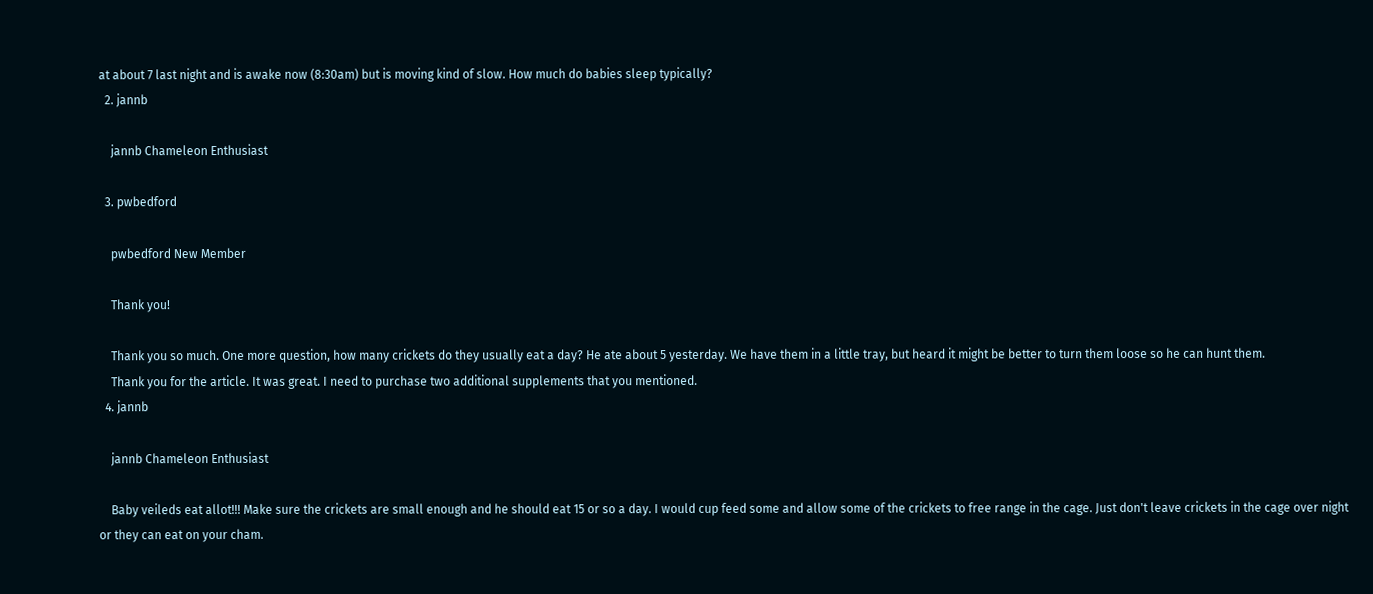at about 7 last night and is awake now (8:30am) but is moving kind of slow. How much do babies sleep typically?
  2. jannb

    jannb Chameleon Enthusiast

  3. pwbedford

    pwbedford New Member

    Thank you!

    Thank you so much. One more question, how many crickets do they usually eat a day? He ate about 5 yesterday. We have them in a little tray, but heard it might be better to turn them loose so he can hunt them.
    Thank you for the article. It was great. I need to purchase two additional supplements that you mentioned.
  4. jannb

    jannb Chameleon Enthusiast

    Baby veileds eat allot!!! Make sure the crickets are small enough and he should eat 15 or so a day. I would cup feed some and allow some of the crickets to free range in the cage. Just don't leave crickets in the cage over night or they can eat on your cham.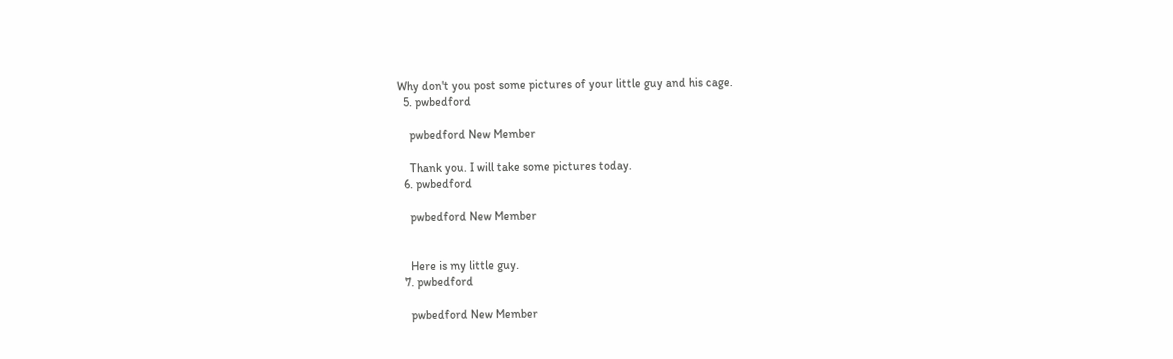Why don't you post some pictures of your little guy and his cage.
  5. pwbedford

    pwbedford New Member

    Thank you. I will take some pictures today.
  6. pwbedford

    pwbedford New Member


    Here is my little guy.
  7. pwbedford

    pwbedford New Member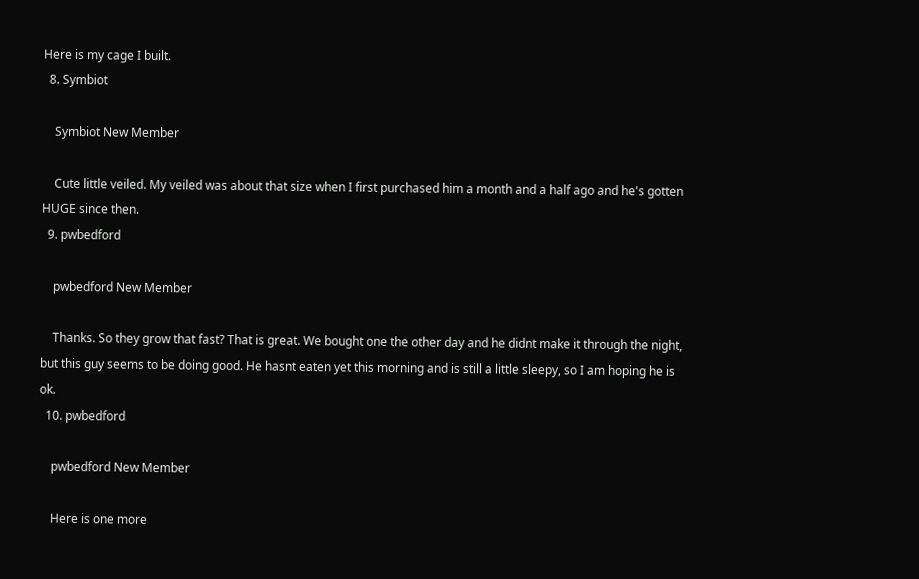Here is my cage I built.
  8. Symbiot

    Symbiot New Member

    Cute little veiled. My veiled was about that size when I first purchased him a month and a half ago and he's gotten HUGE since then.
  9. pwbedford

    pwbedford New Member

    Thanks. So they grow that fast? That is great. We bought one the other day and he didnt make it through the night, but this guy seems to be doing good. He hasnt eaten yet this morning and is still a little sleepy, so I am hoping he is ok.
  10. pwbedford

    pwbedford New Member

    Here is one more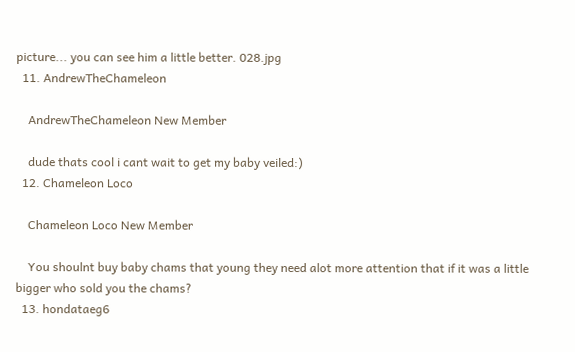picture... you can see him a little better. 028.jpg
  11. AndrewTheChameleon

    AndrewTheChameleon New Member

    dude thats cool i cant wait to get my baby veiled:)
  12. Chameleon Loco

    Chameleon Loco New Member

    You shoulnt buy baby chams that young they need alot more attention that if it was a little bigger who sold you the chams?
  13. hondataeg6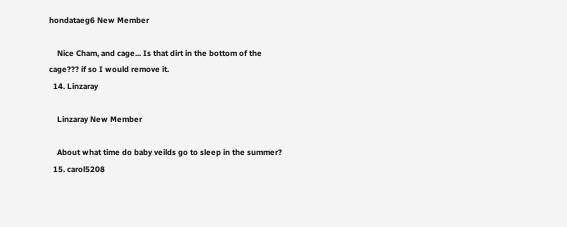hondataeg6 New Member

    Nice Cham, and cage... Is that dirt in the bottom of the cage??? if so I would remove it.
  14. Linzaray

    Linzaray New Member

    About what time do baby veilds go to sleep in the summer?
  15. carol5208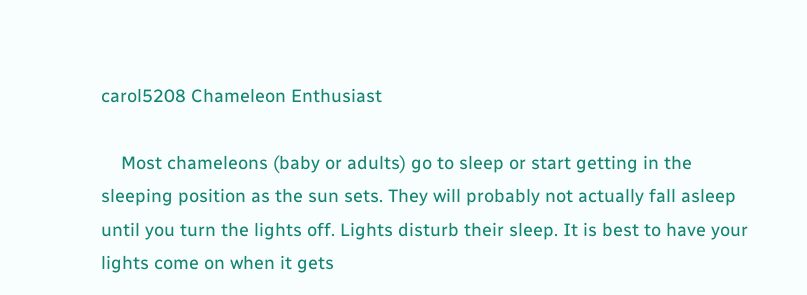carol5208 Chameleon Enthusiast

    Most chameleons (baby or adults) go to sleep or start getting in the sleeping position as the sun sets. They will probably not actually fall asleep until you turn the lights off. Lights disturb their sleep. It is best to have your lights come on when it gets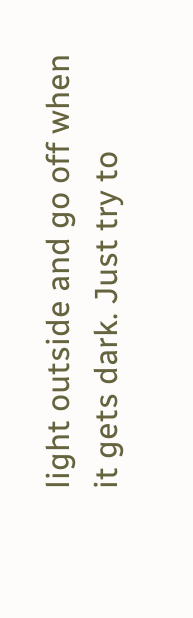light outside and go off when it gets dark. Just try to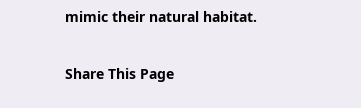mimic their natural habitat.

Share This Page